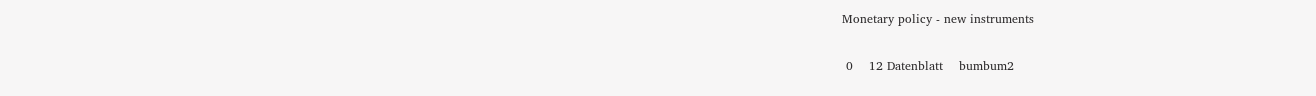Monetary policy - new instruments

 0    12 Datenblatt    bumbum2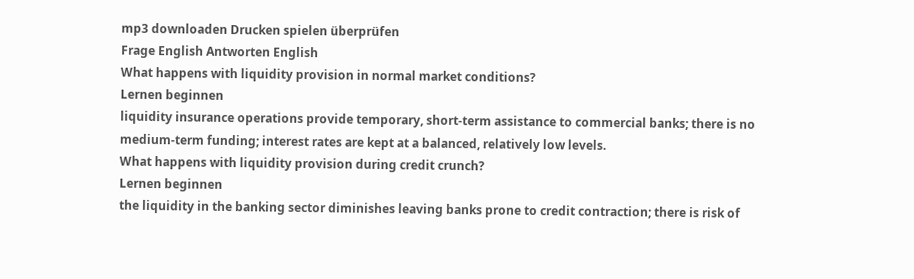mp3 downloaden Drucken spielen überprüfen
Frage English Antworten English
What happens with liquidity provision in normal market conditions?
Lernen beginnen
liquidity insurance operations provide temporary, short-term assistance to commercial banks; there is no medium-term funding; interest rates are kept at a balanced, relatively low levels.
What happens with liquidity provision during credit crunch?
Lernen beginnen
the liquidity in the banking sector diminishes leaving banks prone to credit contraction; there is risk of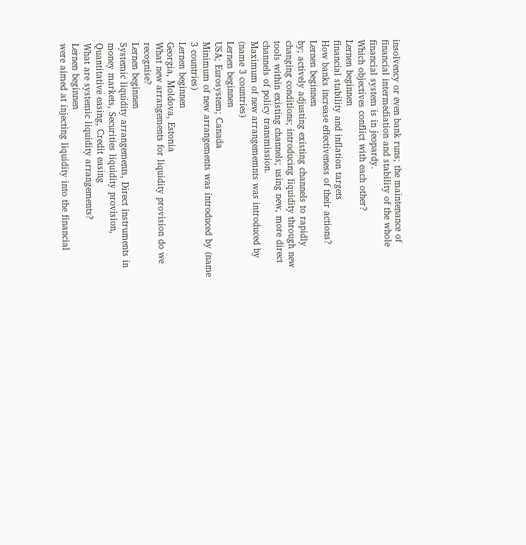insolvency or even bank runs; the maintenance of financial intermediation and stability of the whole financial system is in jeopardy.
Which objectives conflict with each other?
Lernen beginnen
financial stability and inflation targets
How banks increase effectiveness of their actions?
Lernen beginnen
by; actively adjusting existing channels to rapidly changing conditions; introducing liquidity through new tools within existing channels; using new, more direct channels of policy transmission.
Maximum of new arrangememnts was introduced by (name 3 countries)
Lernen beginnen
USA; Eurosystem; Canada
Minimum of new arrangements was introduced by (name 3 countries)
Lernen beginnen
Georgia, Moldova, Estonia
What new arrangements for liquidity provision do we recognise?
Lernen beginnen
Systemic liquidity arrangements, Direct instruments in money markets, Securities liquidity provision, Quantitative easing, Credit easing
What are systemic liquidity arrangements?
Lernen beginnen
were aimed at injecting liquidity into the financial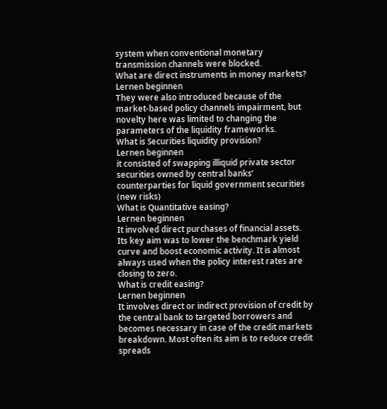system when conventional monetary transmission channels were blocked.
What are direct instruments in money markets?
Lernen beginnen
They were also introduced because of the market-based policy channels impairment, but novelty here was limited to changing the parameters of the liquidity frameworks.
What is Securities liquidity provision?
Lernen beginnen
it consisted of swapping illiquid private sector securities owned by central banks’ counterparties for liquid government securities (new risks)
What is Quantitative easing?
Lernen beginnen
It involved direct purchases of financial assets. Its key aim was to lower the benchmark yield curve and boost economic activity. It is almost always used when the policy interest rates are closing to zero.
What is credit easing?
Lernen beginnen
It involves direct or indirect provision of credit by the central bank to targeted borrowers and becomes necessary in case of the credit markets breakdown. Most often its aim is to reduce credit spreads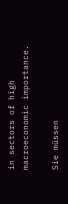in sectors of high macroeconomic importance.

Sie müssen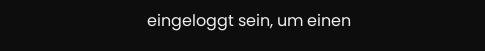eingeloggt sein, um einen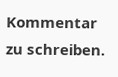Kommentar zu schreiben.